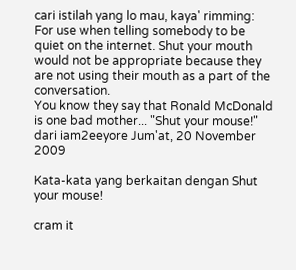cari istilah yang lo mau, kaya' rimming:
For use when telling somebody to be quiet on the internet. Shut your mouth would not be appropriate because they are not using their mouth as a part of the conversation.
You know they say that Ronald McDonald is one bad mother... "Shut your mouse!"
dari iam2eeyore Jum'at, 20 November 2009

Kata-kata yang berkaitan dengan Shut your mouse!

cram it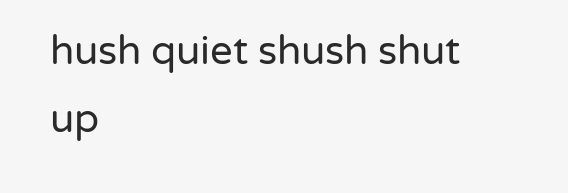hush quiet shush shut up